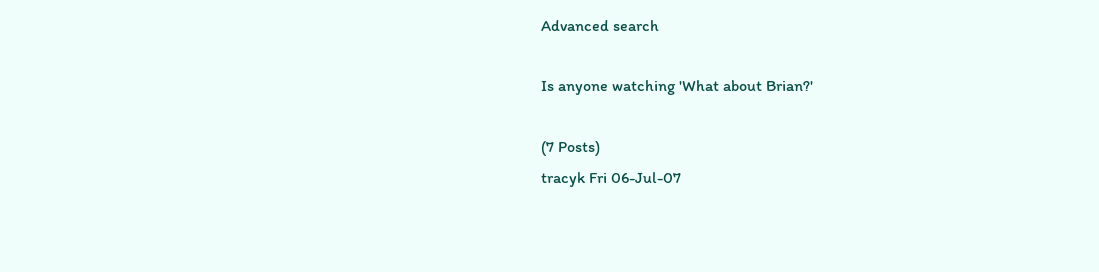Advanced search

Is anyone watching 'What about Brian?'

(7 Posts)
tracyk Fri 06-Jul-07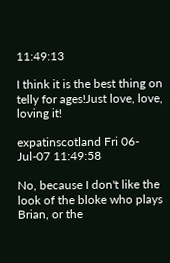11:49:13

I think it is the best thing on telly for ages!Just love, love, loving it!

expatinscotland Fri 06-Jul-07 11:49:58

No, because I don't like the look of the bloke who plays Brian, or the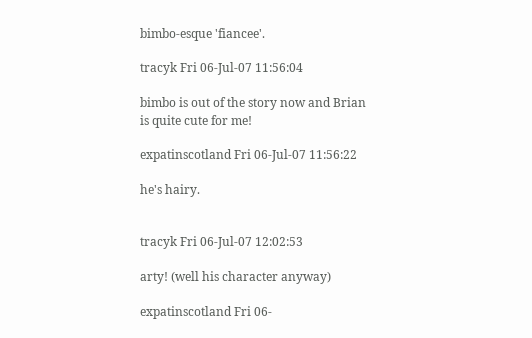bimbo-esque 'fiancee'.

tracyk Fri 06-Jul-07 11:56:04

bimbo is out of the story now and Brian is quite cute for me!

expatinscotland Fri 06-Jul-07 11:56:22

he's hairy.


tracyk Fri 06-Jul-07 12:02:53

arty! (well his character anyway)

expatinscotland Fri 06-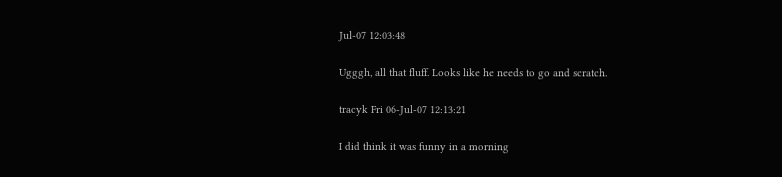Jul-07 12:03:48

Ugggh, all that fluff. Looks like he needs to go and scratch.

tracyk Fri 06-Jul-07 12:13:21

I did think it was funny in a morning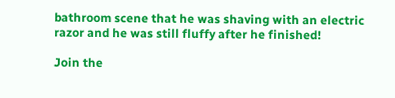bathroom scene that he was shaving with an electric razor and he was still fluffy after he finished!

Join the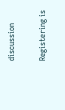discussion

Registering is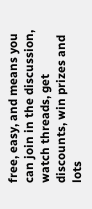free, easy, and means you can join in the discussion, watch threads, get discounts, win prizes and lots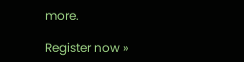more.

Register now »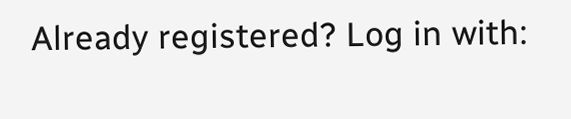Already registered? Log in with: